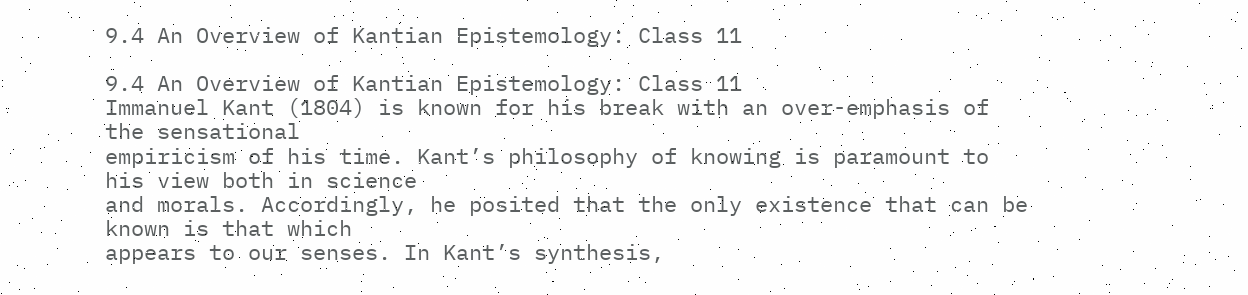9.4 An Overview of Kantian Epistemology: Class 11

9.4 An Overview of Kantian Epistemology: Class 11
Immanuel Kant (1804) is known for his break with an over-emphasis of the sensational
empiricism of his time. Kant’s philosophy of knowing is paramount to his view both in science
and morals. Accordingly, he posited that the only existence that can be known is that which
appears to our senses. In Kant’s synthesis,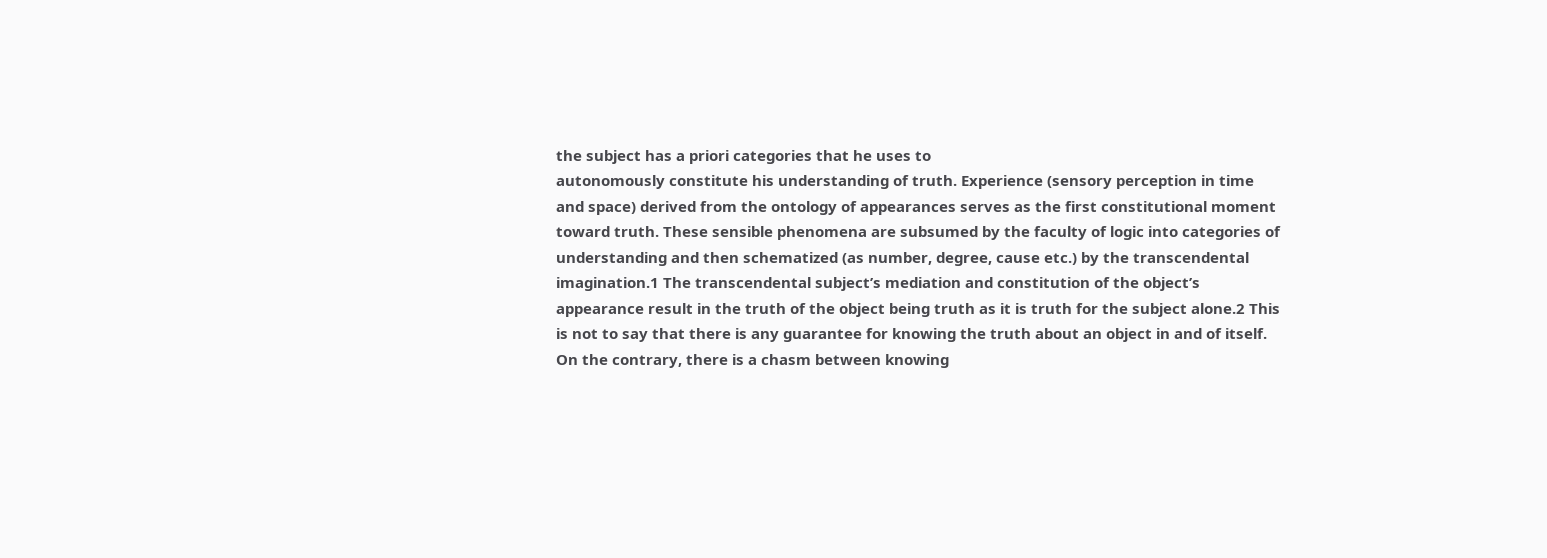the subject has a priori categories that he uses to
autonomously constitute his understanding of truth. Experience (sensory perception in time
and space) derived from the ontology of appearances serves as the first constitutional moment
toward truth. These sensible phenomena are subsumed by the faculty of logic into categories of
understanding and then schematized (as number, degree, cause etc.) by the transcendental
imagination.1 The transcendental subject’s mediation and constitution of the object’s
appearance result in the truth of the object being truth as it is truth for the subject alone.2 This
is not to say that there is any guarantee for knowing the truth about an object in and of itself.
On the contrary, there is a chasm between knowing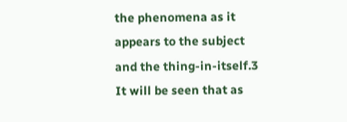the phenomena as it appears to the subject
and the thing-in-itself.3 It will be seen that as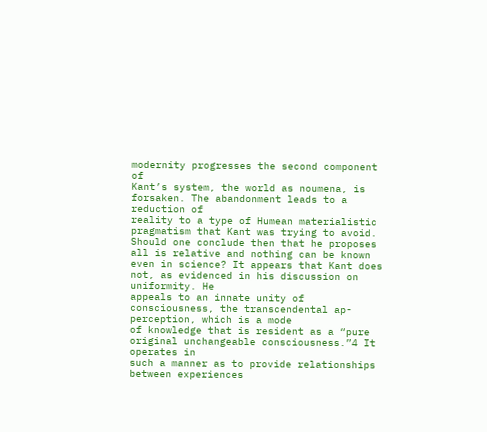modernity progresses the second component of
Kant’s system, the world as noumena, is forsaken. The abandonment leads to a reduction of
reality to a type of Humean materialistic pragmatism that Kant was trying to avoid.
Should one conclude then that he proposes all is relative and nothing can be known
even in science? It appears that Kant does not, as evidenced in his discussion on uniformity. He
appeals to an innate unity of consciousness, the transcendental ap-perception, which is a mode
of knowledge that is resident as a “pure original unchangeable consciousness.”4 It operates in
such a manner as to provide relationships between experiences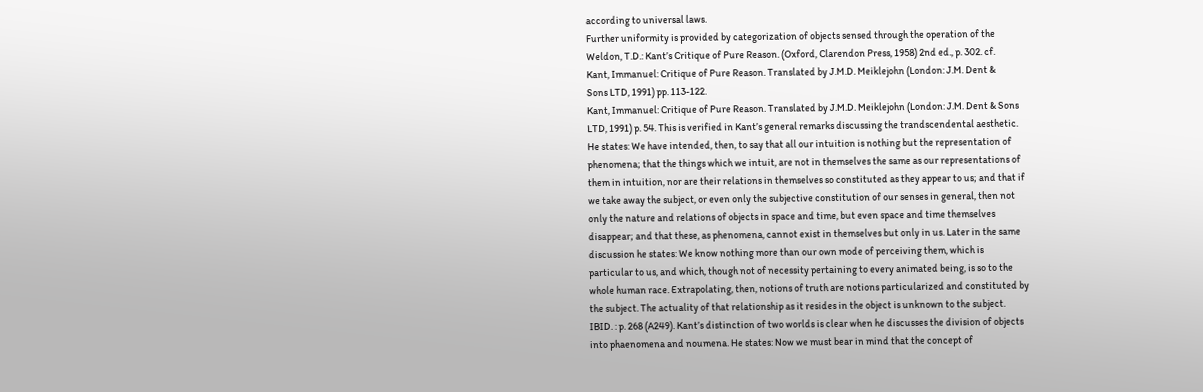according to universal laws.
Further uniformity is provided by categorization of objects sensed through the operation of the
Weldon, T.D.: Kant’s Critique of Pure Reason. (Oxford, Clarendon Press, 1958) 2nd ed., p. 302. cf.
Kant, Immanuel: Critique of Pure Reason. Translated by J.M.D. Meiklejohn (London: J.M. Dent &
Sons LTD, 1991) pp. 113-122.
Kant, Immanuel: Critique of Pure Reason. Translated by J.M.D. Meiklejohn (London: J.M. Dent & Sons
LTD, 1991) p. 54. This is verified in Kant’s general remarks discussing the trandscendental aesthetic.
He states: We have intended, then, to say that all our intuition is nothing but the representation of
phenomena; that the things which we intuit, are not in themselves the same as our representations of
them in intuition, nor are their relations in themselves so constituted as they appear to us; and that if
we take away the subject, or even only the subjective constitution of our senses in general, then not
only the nature and relations of objects in space and time, but even space and time themselves
disappear; and that these, as phenomena, cannot exist in themselves but only in us. Later in the same
discussion he states: We know nothing more than our own mode of perceiving them, which is
particular to us, and which, though not of necessity pertaining to every animated being, is so to the
whole human race. Extrapolating, then, notions of truth are notions particularized and constituted by
the subject. The actuality of that relationship as it resides in the object is unknown to the subject.
IBID. : p. 268 (A249). Kant’s distinction of two worlds is clear when he discusses the division of objects
into phaenomena and noumena. He states: Now we must bear in mind that the concept of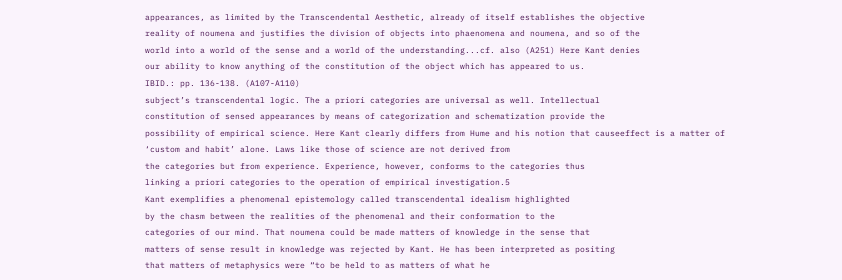appearances, as limited by the Transcendental Aesthetic, already of itself establishes the objective
reality of noumena and justifies the division of objects into phaenomena and noumena, and so of the
world into a world of the sense and a world of the understanding...cf. also (A251) Here Kant denies
our ability to know anything of the constitution of the object which has appeared to us.
IBID.: pp. 136-138. (A107-A110)
subject’s transcendental logic. The a priori categories are universal as well. Intellectual
constitution of sensed appearances by means of categorization and schematization provide the
possibility of empirical science. Here Kant clearly differs from Hume and his notion that causeeffect is a matter of ‘custom and habit’ alone. Laws like those of science are not derived from
the categories but from experience. Experience, however, conforms to the categories thus
linking a priori categories to the operation of empirical investigation.5
Kant exemplifies a phenomenal epistemology called transcendental idealism highlighted
by the chasm between the realities of the phenomenal and their conformation to the
categories of our mind. That noumena could be made matters of knowledge in the sense that
matters of sense result in knowledge was rejected by Kant. He has been interpreted as positing
that matters of metaphysics were “to be held to as matters of what he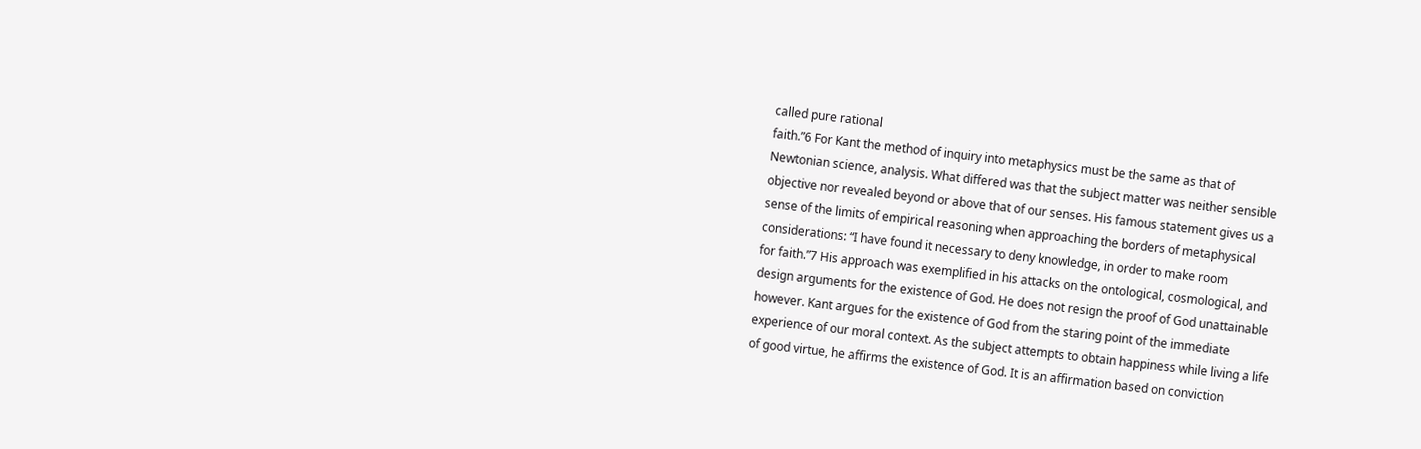called pure rational
faith.”6 For Kant the method of inquiry into metaphysics must be the same as that of
Newtonian science, analysis. What differed was that the subject matter was neither sensible
objective nor revealed beyond or above that of our senses. His famous statement gives us a
sense of the limits of empirical reasoning when approaching the borders of metaphysical
considerations: “I have found it necessary to deny knowledge, in order to make room
for faith.”7 His approach was exemplified in his attacks on the ontological, cosmological, and
design arguments for the existence of God. He does not resign the proof of God unattainable
however. Kant argues for the existence of God from the staring point of the immediate
experience of our moral context. As the subject attempts to obtain happiness while living a life
of good virtue, he affirms the existence of God. It is an affirmation based on conviction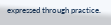expressed through practice.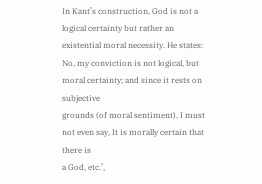In Kant’s construction, God is not a logical certainty but rather an
existential moral necessity. He states:
No, my conviction is not logical, but moral certainty; and since it rests on subjective
grounds (of moral sentiment), I must not even say, It is morally certain that there is
a God, etc.’,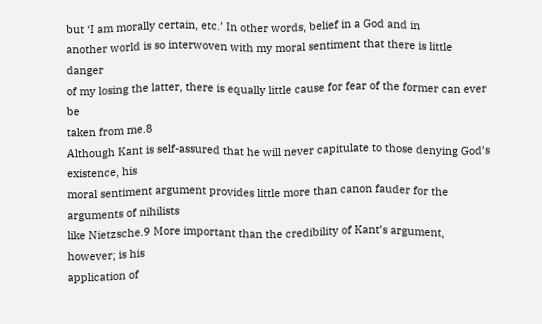but ‘I am morally certain, etc.’ In other words, belief in a God and in
another world is so interwoven with my moral sentiment that there is little danger
of my losing the latter, there is equally little cause for fear of the former can ever be
taken from me.8
Although Kant is self-assured that he will never capitulate to those denying God’s existence, his
moral sentiment argument provides little more than canon fauder for the arguments of nihilists
like Nietzsche.9 More important than the credibility of Kant’s argument, however; is his
application of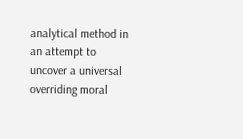analytical method in an attempt to uncover a universal overriding moral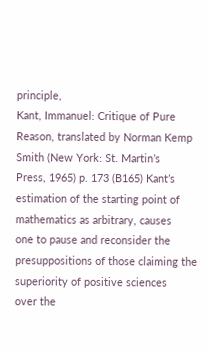principle,
Kant, Immanuel: Critique of Pure Reason, translated by Norman Kemp Smith (New York: St. Martin’s
Press, 1965) p. 173 (B165) Kant’s estimation of the starting point of mathematics as arbitrary, causes
one to pause and reconsider the presuppositions of those claiming the superiority of positive sciences
over the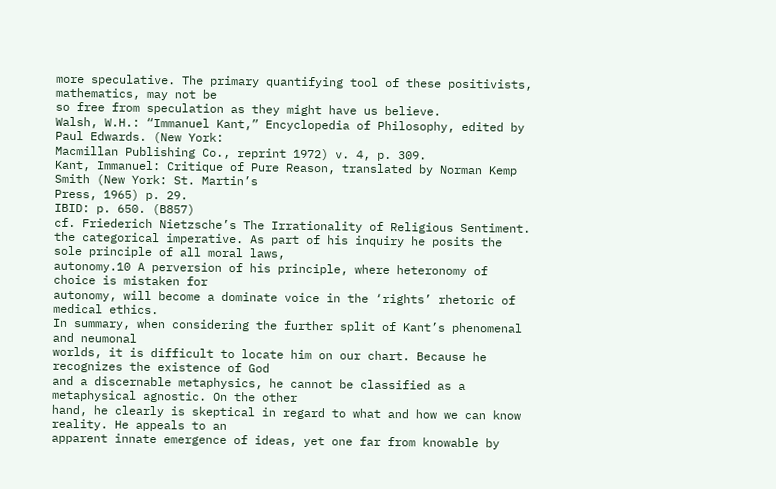more speculative. The primary quantifying tool of these positivists, mathematics, may not be
so free from speculation as they might have us believe.
Walsh, W.H.: “Immanuel Kant,” Encyclopedia of Philosophy, edited by Paul Edwards. (New York:
Macmillan Publishing Co., reprint 1972) v. 4, p. 309.
Kant, Immanuel: Critique of Pure Reason, translated by Norman Kemp Smith (New York: St. Martin’s
Press, 1965) p. 29.
IBID: p. 650. (B857)
cf. Friederich Nietzsche’s The Irrationality of Religious Sentiment.
the categorical imperative. As part of his inquiry he posits the sole principle of all moral laws,
autonomy.10 A perversion of his principle, where heteronomy of choice is mistaken for
autonomy, will become a dominate voice in the ‘rights’ rhetoric of medical ethics.
In summary, when considering the further split of Kant’s phenomenal and neumonal
worlds, it is difficult to locate him on our chart. Because he recognizes the existence of God
and a discernable metaphysics, he cannot be classified as a metaphysical agnostic. On the other
hand, he clearly is skeptical in regard to what and how we can know reality. He appeals to an
apparent innate emergence of ideas, yet one far from knowable by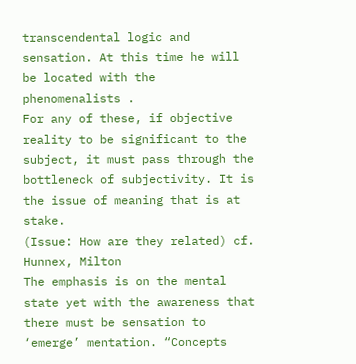transcendental logic and
sensation. At this time he will be located with the phenomenalists .
For any of these, if objective reality to be significant to the subject, it must pass through the
bottleneck of subjectivity. It is the issue of meaning that is at stake.
(Issue: How are they related) cf. Hunnex, Milton
The emphasis is on the mental state yet with the awareness that there must be sensation to
‘emerge’ mentation. “Concepts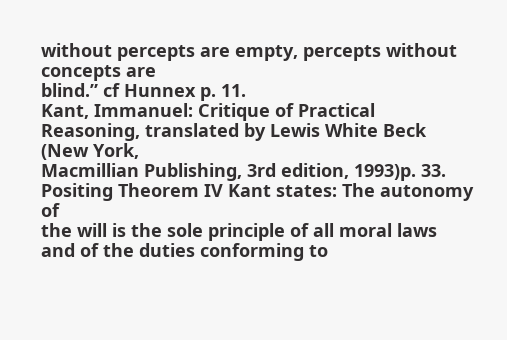without percepts are empty, percepts without concepts are
blind.” cf Hunnex p. 11.
Kant, Immanuel: Critique of Practical Reasoning, translated by Lewis White Beck (New York,
Macmillian Publishing, 3rd edition, 1993)p. 33. Positing Theorem IV Kant states: The autonomy of
the will is the sole principle of all moral laws and of the duties conforming to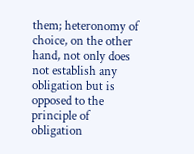them; heteronomy of
choice, on the other hand, not only does not establish any obligation but is opposed to the principle of
obligation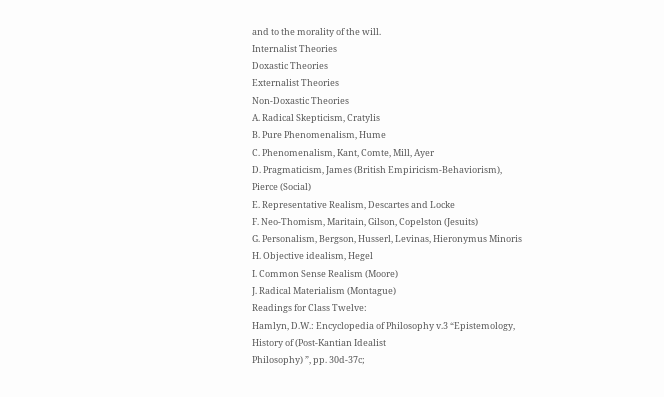and to the morality of the will.
Internalist Theories
Doxastic Theories
Externalist Theories
Non-Doxastic Theories
A. Radical Skepticism, Cratylis
B. Pure Phenomenalism, Hume
C. Phenomenalism, Kant, Comte, Mill, Ayer
D. Pragmaticism, James (British Empiricism-Behaviorism), Pierce (Social)
E. Representative Realism, Descartes and Locke
F. Neo-Thomism, Maritain, Gilson, Copelston (Jesuits)
G. Personalism, Bergson, Husserl, Levinas, Hieronymus Minoris
H. Objective idealism, Hegel
I. Common Sense Realism (Moore)
J. Radical Materialism (Montague)
Readings for Class Twelve:
Hamlyn, D.W.: Encyclopedia of Philosophy v.3 “Epistemology, History of (Post-Kantian Idealist
Philosophy) ”, pp. 30d-37c;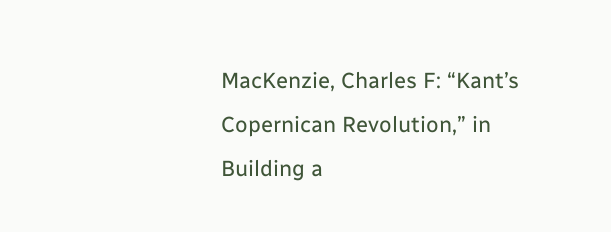MacKenzie, Charles F: “Kant’s Copernican Revolution,” in Building a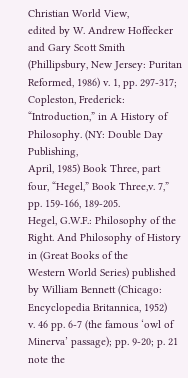Christian World View,
edited by W. Andrew Hoffecker and Gary Scott Smith (Phillipsbury, New Jersey: Puritan
Reformed, 1986) v. 1, pp. 297-317;
Copleston, Frederick: “Introduction,” in A History of Philosophy. (NY: Double Day Publishing,
April, 1985) Book Three, part four, “Hegel,” Book Three,v. 7,” pp. 159-166, 189-205.
Hegel, G.W.F.: Philosophy of the Right. And Philosophy of History in (Great Books of the
Western World Series) published by William Bennett (Chicago: Encyclopedia Britannica, 1952)
v. 46 pp. 6-7 (the famous ‘owl of Minerva’ passage); pp. 9-20; p. 21 note the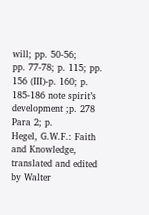will; pp. 50-56;
pp. 77-78; p. 115; pp. 156 (III)-p. 160; p. 185-186 note spirit’s development ;p. 278 Para 2; p.
Hegel, G.W.F.: Faith and Knowledge, translated and edited by Walter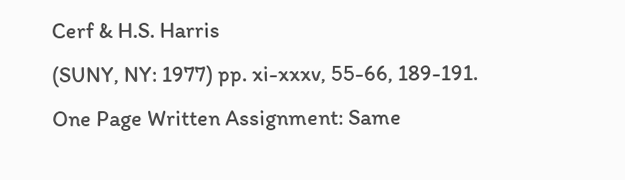Cerf & H.S. Harris
(SUNY, NY: 1977) pp. xi-xxxv, 55-66, 189-191.
One Page Written Assignment: Same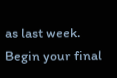as last week. Begin your final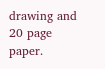drawing and 20 page paper.